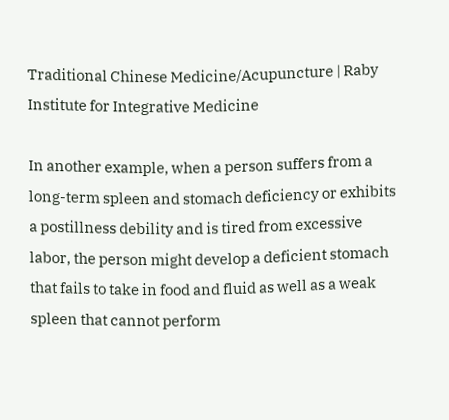Traditional Chinese Medicine/Acupuncture | Raby Institute for Integrative Medicine

In another example, when a person suffers from a long-term spleen and stomach deficiency or exhibits a postillness debility and is tired from excessive labor, the person might develop a deficient stomach that fails to take in food and fluid as well as a weak spleen that cannot perform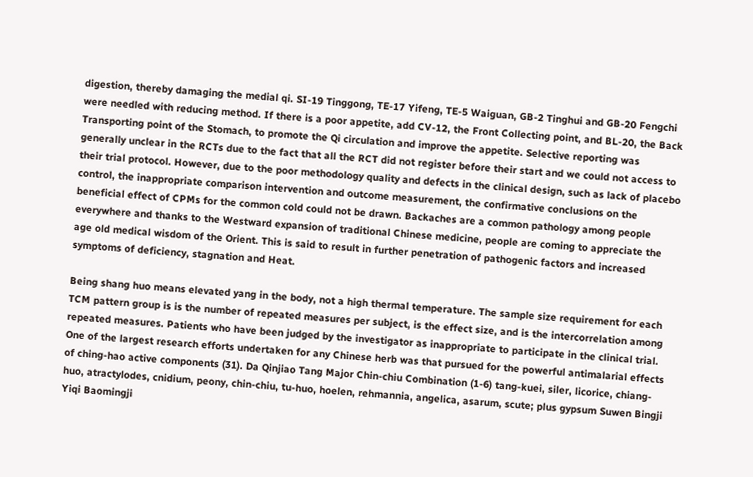digestion, thereby damaging the medial qi. SI-19 Tinggong, TE-17 Yifeng, TE-5 Waiguan, GB-2 Tinghui and GB-20 Fengchi were needled with reducing method. If there is a poor appetite, add CV-12, the Front Collecting point, and BL-20, the Back Transporting point of the Stomach, to promote the Qi circulation and improve the appetite. Selective reporting was generally unclear in the RCTs due to the fact that all the RCT did not register before their start and we could not access to their trial protocol. However, due to the poor methodology quality and defects in the clinical design, such as lack of placebo control, the inappropriate comparison intervention and outcome measurement, the confirmative conclusions on the beneficial effect of CPMs for the common cold could not be drawn. Backaches are a common pathology among people everywhere and thanks to the Westward expansion of traditional Chinese medicine, people are coming to appreciate the age old medical wisdom of the Orient. This is said to result in further penetration of pathogenic factors and increased symptoms of deficiency, stagnation and Heat.

Being shang huo means elevated yang in the body, not a high thermal temperature. The sample size requirement for each TCM pattern group is is the number of repeated measures per subject, is the effect size, and is the intercorrelation among repeated measures. Patients who have been judged by the investigator as inappropriate to participate in the clinical trial. One of the largest research efforts undertaken for any Chinese herb was that pursued for the powerful antimalarial effects of ching-hao active components (31). Da Qinjiao Tang Major Chin-chiu Combination (1-6) tang-kuei, siler, licorice, chiang-huo, atractylodes, cnidium, peony, chin-chiu, tu-huo, hoelen, rehmannia, angelica, asarum, scute; plus gypsum Suwen Bingji Yiqi Baomingji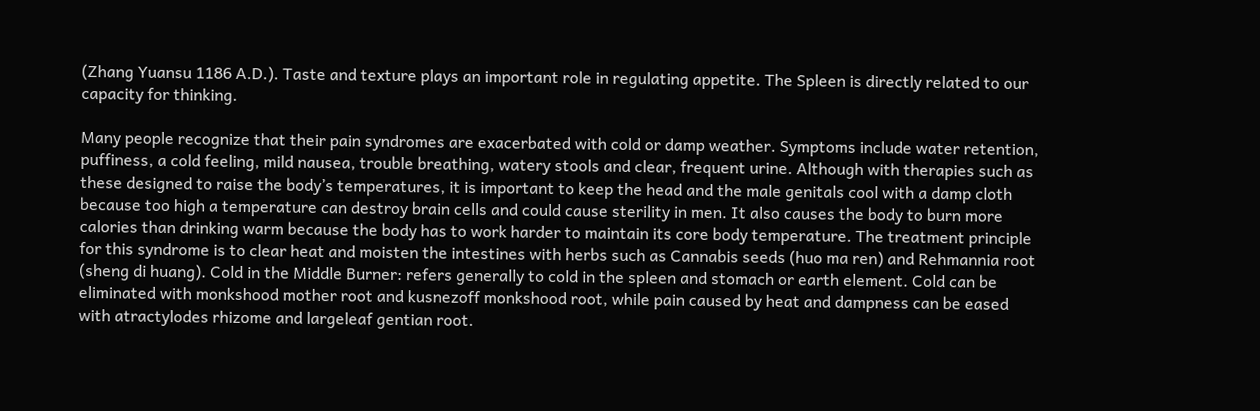(Zhang Yuansu 1186 A.D.). Taste and texture plays an important role in regulating appetite. The Spleen is directly related to our capacity for thinking.

Many people recognize that their pain syndromes are exacerbated with cold or damp weather. Symptoms include water retention, puffiness, a cold feeling, mild nausea, trouble breathing, watery stools and clear, frequent urine. Although with therapies such as these designed to raise the body’s temperatures, it is important to keep the head and the male genitals cool with a damp cloth because too high a temperature can destroy brain cells and could cause sterility in men. It also causes the body to burn more calories than drinking warm because the body has to work harder to maintain its core body temperature. The treatment principle for this syndrome is to clear heat and moisten the intestines with herbs such as Cannabis seeds (huo ma ren) and Rehmannia root (sheng di huang). Cold in the Middle Burner: refers generally to cold in the spleen and stomach or earth element. Cold can be eliminated with monkshood mother root and kusnezoff monkshood root, while pain caused by heat and dampness can be eased with atractylodes rhizome and largeleaf gentian root.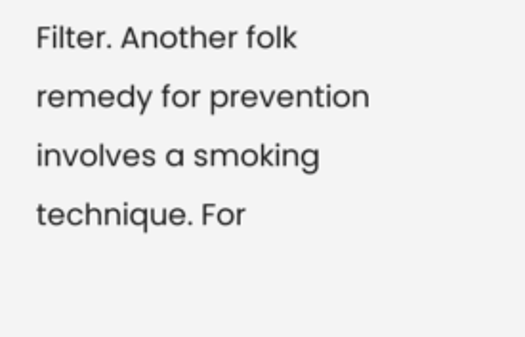Filter. Another folk remedy for prevention involves a smoking technique. For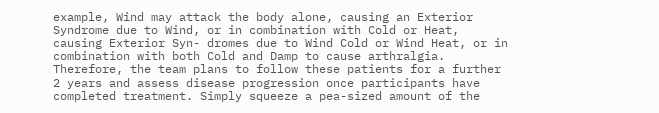example, Wind may attack the body alone, causing an Exterior Syndrome due to Wind, or in combination with Cold or Heat, causing Exterior Syn- dromes due to Wind Cold or Wind Heat, or in combination with both Cold and Damp to cause arthralgia. Therefore, the team plans to follow these patients for a further 2 years and assess disease progression once participants have completed treatment. Simply squeeze a pea-sized amount of the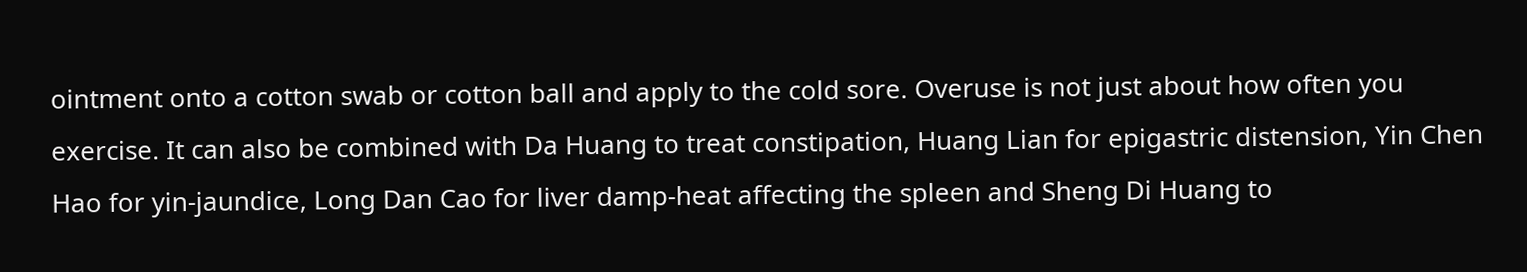ointment onto a cotton swab or cotton ball and apply to the cold sore. Overuse is not just about how often you exercise. It can also be combined with Da Huang to treat constipation, Huang Lian for epigastric distension, Yin Chen Hao for yin-jaundice, Long Dan Cao for liver damp-heat affecting the spleen and Sheng Di Huang to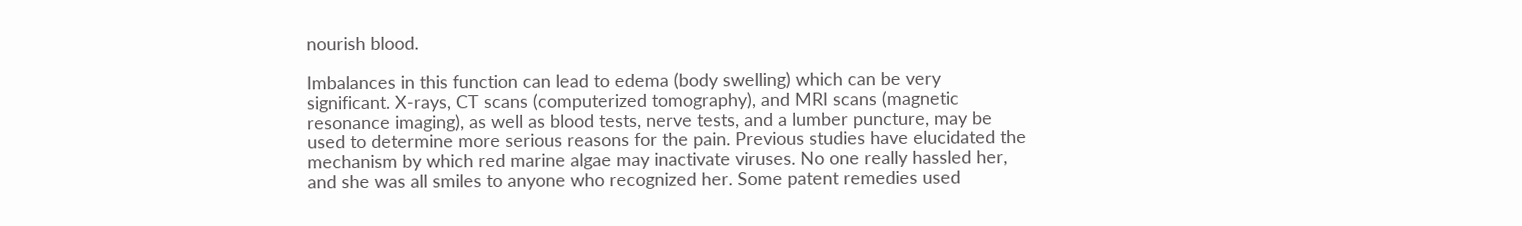nourish blood.

Imbalances in this function can lead to edema (body swelling) which can be very significant. X-rays, CT scans (computerized tomography), and MRI scans (magnetic resonance imaging), as well as blood tests, nerve tests, and a lumber puncture, may be used to determine more serious reasons for the pain. Previous studies have elucidated the mechanism by which red marine algae may inactivate viruses. No one really hassled her, and she was all smiles to anyone who recognized her. Some patent remedies used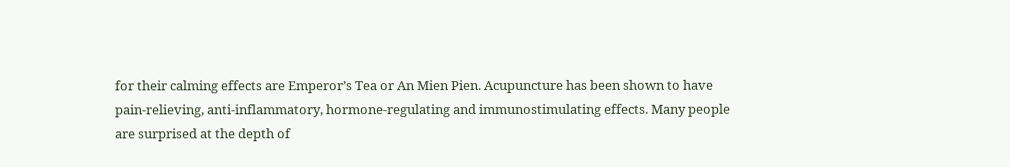for their calming effects are Emperor’s Tea or An Mien Pien. Acupuncture has been shown to have pain-relieving, anti-inflammatory, hormone-regulating and immunostimulating effects. Many people are surprised at the depth of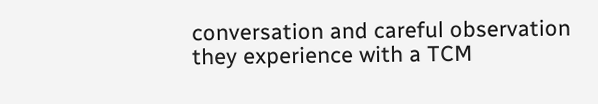conversation and careful observation they experience with a TCM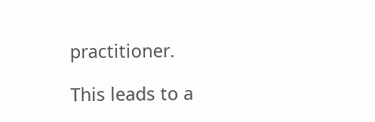practitioner.

This leads to a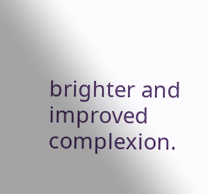brighter and improved complexion.